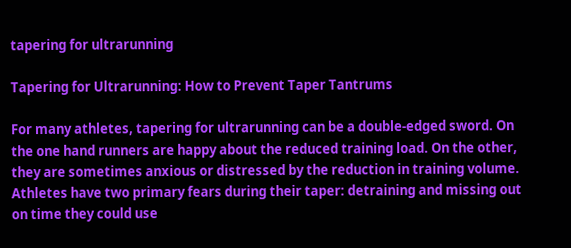tapering for ultrarunning

Tapering for Ultrarunning: How to Prevent Taper Tantrums

For many athletes, tapering for ultrarunning can be a double-edged sword. On the one hand runners are happy about the reduced training load. On the other, they are sometimes anxious or distressed by the reduction in training volume. Athletes have two primary fears during their taper: detraining and missing out on time they could use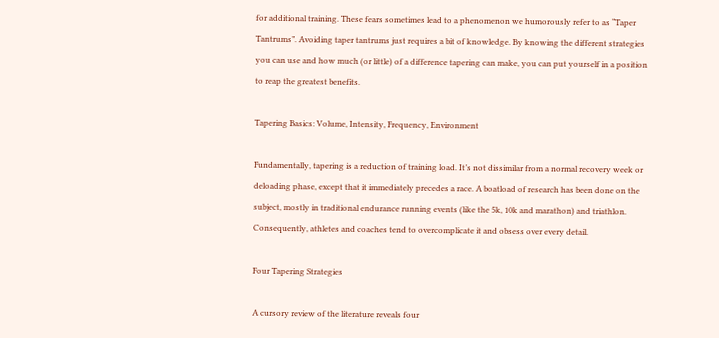for additional training. These fears sometimes lead to a phenomenon we humorously refer to as “Taper Tantrums”. Avoiding taper tantrums just requires a bit of knowledge. By knowing the different strategies you can use and how much (or little) of a difference tapering can make, you can put yourself in a position to reap the greatest benefits.

Tapering Basics: Volume, Intensity, Frequency, Environment

Fundamentally, tapering is a reduction of training load. It’s not dissimilar from a normal recovery week or deloading phase, except that it immediately precedes a race. A boatload of research has been done on the subject, mostly in traditional endurance running events (like the 5k, 10k and marathon) and triathlon. Consequently, athletes and coaches tend to overcomplicate it and obsess over every detail.

Four Tapering Strategies

A cursory review of the literature reveals four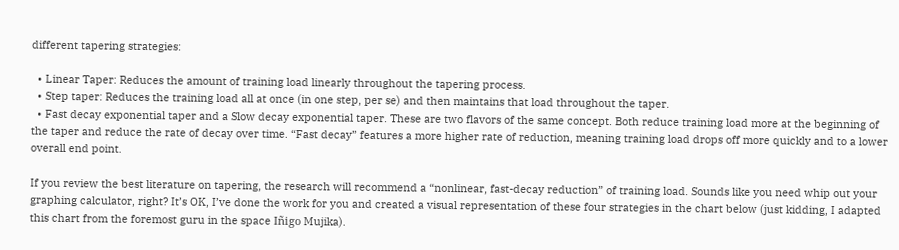different tapering strategies:

  • Linear Taper: Reduces the amount of training load linearly throughout the tapering process.
  • Step taper: Reduces the training load all at once (in one step, per se) and then maintains that load throughout the taper.
  • Fast decay exponential taper and a Slow decay exponential taper. These are two flavors of the same concept. Both reduce training load more at the beginning of the taper and reduce the rate of decay over time. “Fast decay” features a more higher rate of reduction, meaning training load drops off more quickly and to a lower overall end point.

If you review the best literature on tapering, the research will recommend a “nonlinear, fast-decay reduction” of training load. Sounds like you need whip out your graphing calculator, right? It’s OK, I’ve done the work for you and created a visual representation of these four strategies in the chart below (just kidding, I adapted this chart from the foremost guru in the space Iñigo Mujika).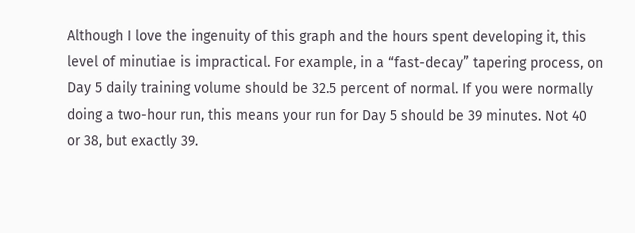Although I love the ingenuity of this graph and the hours spent developing it, this level of minutiae is impractical. For example, in a “fast-decay” tapering process, on Day 5 daily training volume should be 32.5 percent of normal. If you were normally doing a two-hour run, this means your run for Day 5 should be 39 minutes. Not 40 or 38, but exactly 39.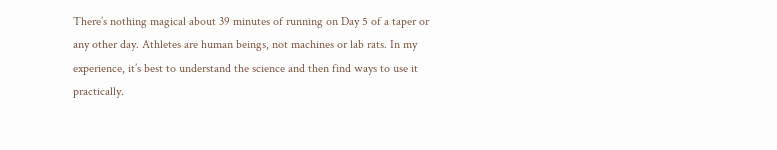There’s nothing magical about 39 minutes of running on Day 5 of a taper or any other day. Athletes are human beings, not machines or lab rats. In my experience, it’s best to understand the science and then find ways to use it practically.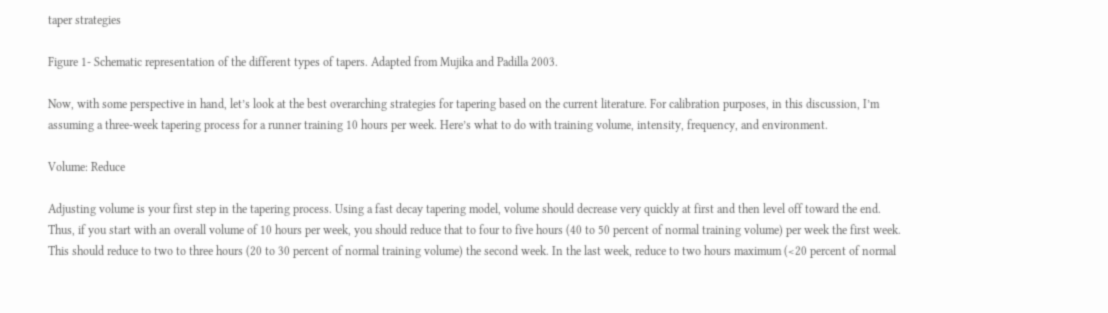taper strategies

Figure 1- Schematic representation of the different types of tapers. Adapted from Mujika and Padilla 2003.

Now, with some perspective in hand, let’s look at the best overarching strategies for tapering based on the current literature. For calibration purposes, in this discussion, I’m assuming a three-week tapering process for a runner training 10 hours per week. Here’s what to do with training volume, intensity, frequency, and environment.

Volume: Reduce

Adjusting volume is your first step in the tapering process. Using a fast decay tapering model, volume should decrease very quickly at first and then level off toward the end. Thus, if you start with an overall volume of 10 hours per week, you should reduce that to four to five hours (40 to 50 percent of normal training volume) per week the first week. This should reduce to two to three hours (20 to 30 percent of normal training volume) the second week. In the last week, reduce to two hours maximum (<20 percent of normal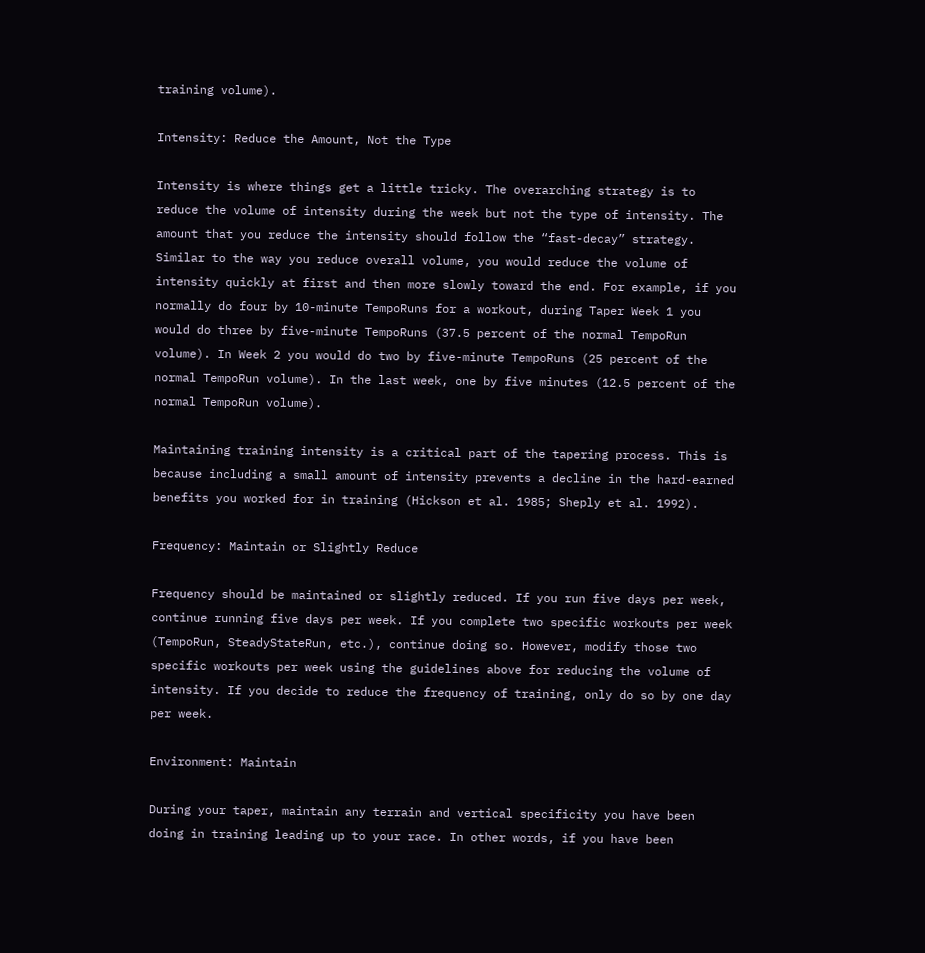training volume).

Intensity: Reduce the Amount, Not the Type

Intensity is where things get a little tricky. The overarching strategy is to reduce the volume of intensity during the week but not the type of intensity. The amount that you reduce the intensity should follow the “fast-decay” strategy. Similar to the way you reduce overall volume, you would reduce the volume of intensity quickly at first and then more slowly toward the end. For example, if you normally do four by 10-minute TempoRuns for a workout, during Taper Week 1 you would do three by five-minute TempoRuns (37.5 percent of the normal TempoRun volume). In Week 2 you would do two by five-minute TempoRuns (25 percent of the normal TempoRun volume). In the last week, one by five minutes (12.5 percent of the normal TempoRun volume).

Maintaining training intensity is a critical part of the tapering process. This is because including a small amount of intensity prevents a decline in the hard-earned benefits you worked for in training (Hickson et al. 1985; Sheply et al. 1992).

Frequency: Maintain or Slightly Reduce

Frequency should be maintained or slightly reduced. If you run five days per week, continue running five days per week. If you complete two specific workouts per week (TempoRun, SteadyStateRun, etc.), continue doing so. However, modify those two specific workouts per week using the guidelines above for reducing the volume of intensity. If you decide to reduce the frequency of training, only do so by one day per week.

Environment: Maintain

During your taper, maintain any terrain and vertical specificity you have been doing in training leading up to your race. In other words, if you have been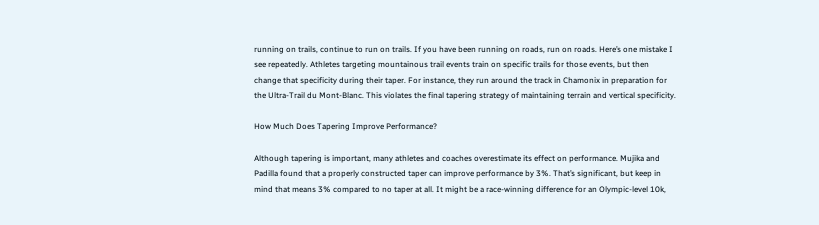running on trails, continue to run on trails. If you have been running on roads, run on roads. Here’s one mistake I see repeatedly. Athletes targeting mountainous trail events train on specific trails for those events, but then change that specificity during their taper. For instance, they run around the track in Chamonix in preparation for the Ultra-Trail du Mont-Blanc. This violates the final tapering strategy of maintaining terrain and vertical specificity.

How Much Does Tapering Improve Performance?

Although tapering is important, many athletes and coaches overestimate its effect on performance. Mujika and Padilla found that a properly constructed taper can improve performance by 3%. That’s significant, but keep in mind that means 3% compared to no taper at all. It might be a race-winning difference for an Olympic-level 10k,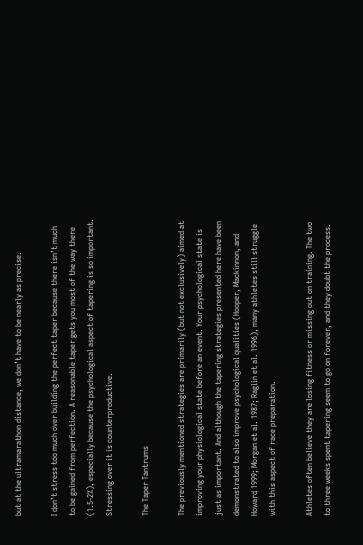but at the ultramarathon distance, we don’t have to be nearly as precise.

I don’t stress too much over building the perfect taper because there isn’t much to be gained from perfection. A reasonable taper gets you most of the way there (1.5-2%), especially because the psychological aspect of tapering is so important. Stressing over it is counterproductive.

The Taper Tantrums

The previously mentioned strategies are primarily (but not exclusively) aimed at improving your physiological state before an event. Your psychological state is just as important. And although the tapering strategies presented here have been demonstrated to also improve psychological qualities (Hooper, Mackinnon, and Howard 1999; Morgan et al. 1987; Raglin et al. 1996), many athletes still struggle with this aspect of race preparation.

Athletes often believe they are losing fitness or missing out on training. The two to three weeks spent tapering seem to go on forever, and they doubt the process.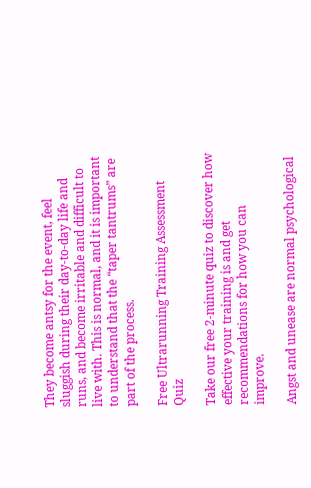They become antsy for the event, feel sluggish during their day-to-day life and runs, and become irritable and difficult to live with. This is normal, and it is important to understand that the “taper tantrums” are part of the process.

Free Ultrarunning Training Assessment Quiz

Take our free 2-minute quiz to discover how effective your training is and get recommendations for how you can improve.

Angst and unease are normal psychological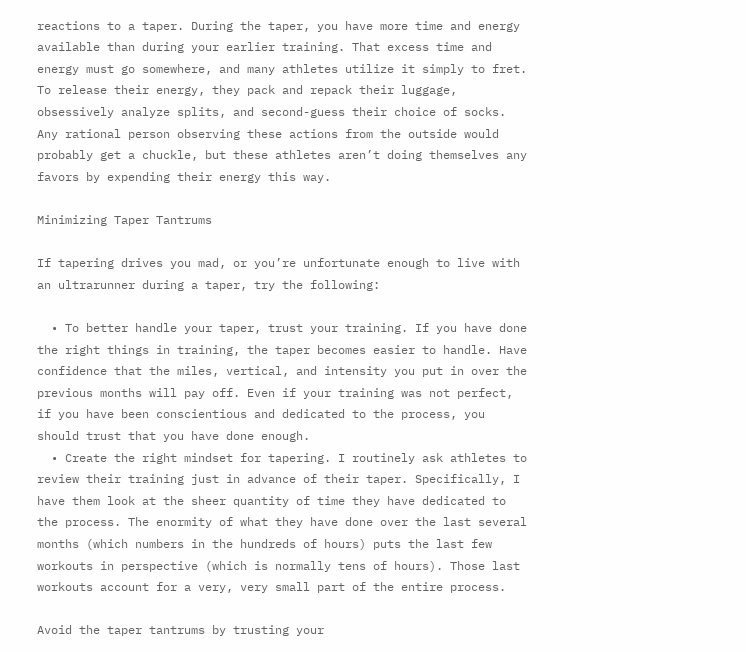reactions to a taper. During the taper, you have more time and energy available than during your earlier training. That excess time and energy must go somewhere, and many athletes utilize it simply to fret. To release their energy, they pack and repack their luggage, obsessively analyze splits, and second-guess their choice of socks. Any rational person observing these actions from the outside would probably get a chuckle, but these athletes aren’t doing themselves any favors by expending their energy this way.

Minimizing Taper Tantrums

If tapering drives you mad, or you’re unfortunate enough to live with an ultrarunner during a taper, try the following:

  • To better handle your taper, trust your training. If you have done the right things in training, the taper becomes easier to handle. Have confidence that the miles, vertical, and intensity you put in over the previous months will pay off. Even if your training was not perfect, if you have been conscientious and dedicated to the process, you should trust that you have done enough.
  • Create the right mindset for tapering. I routinely ask athletes to review their training just in advance of their taper. Specifically, I have them look at the sheer quantity of time they have dedicated to the process. The enormity of what they have done over the last several months (which numbers in the hundreds of hours) puts the last few workouts in perspective (which is normally tens of hours). Those last workouts account for a very, very small part of the entire process.

Avoid the taper tantrums by trusting your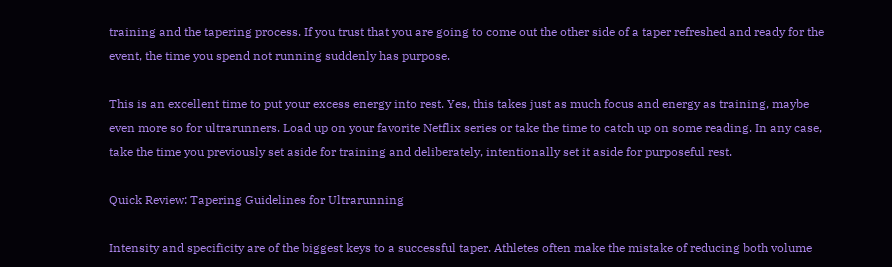training and the tapering process. If you trust that you are going to come out the other side of a taper refreshed and ready for the event, the time you spend not running suddenly has purpose.

This is an excellent time to put your excess energy into rest. Yes, this takes just as much focus and energy as training, maybe even more so for ultrarunners. Load up on your favorite Netflix series or take the time to catch up on some reading. In any case, take the time you previously set aside for training and deliberately, intentionally set it aside for purposeful rest.

Quick Review: Tapering Guidelines for Ultrarunning

Intensity and specificity are of the biggest keys to a successful taper. Athletes often make the mistake of reducing both volume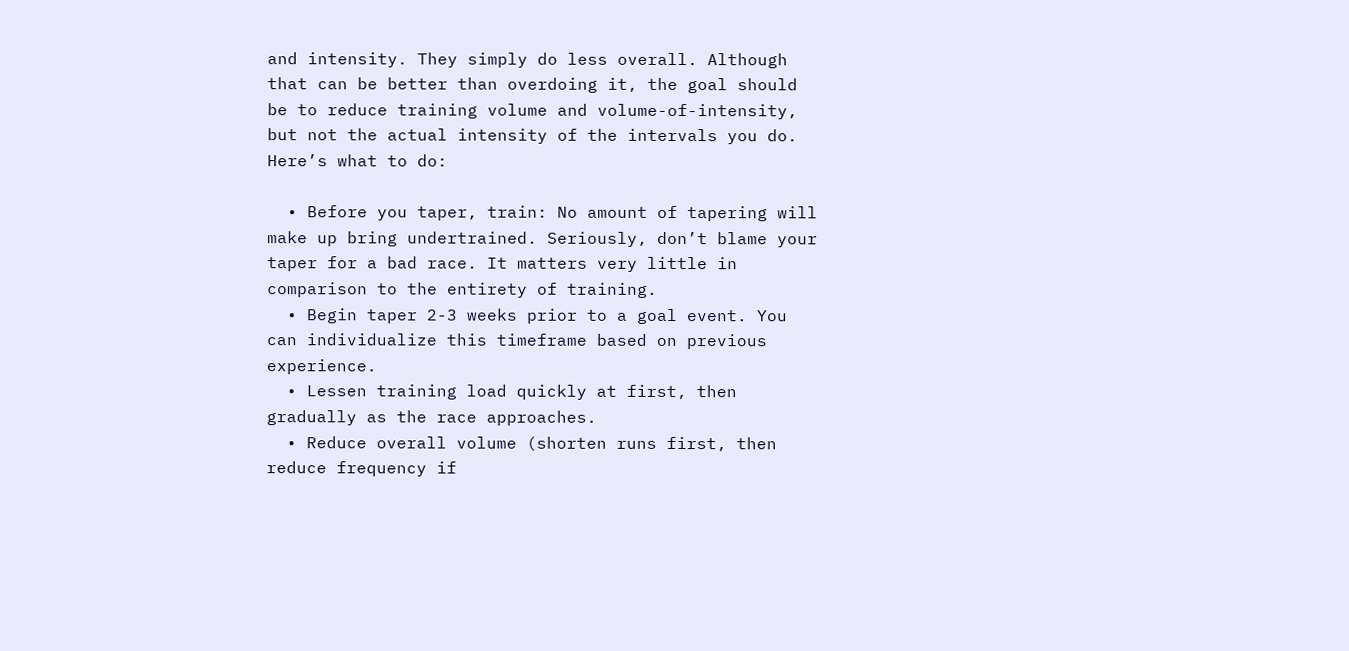and intensity. They simply do less overall. Although that can be better than overdoing it, the goal should be to reduce training volume and volume-of-intensity, but not the actual intensity of the intervals you do. Here’s what to do:

  • Before you taper, train: No amount of tapering will make up bring undertrained. Seriously, don’t blame your taper for a bad race. It matters very little in comparison to the entirety of training.
  • Begin taper 2-3 weeks prior to a goal event. You can individualize this timeframe based on previous experience.
  • Lessen training load quickly at first, then gradually as the race approaches.
  • Reduce overall volume (shorten runs first, then reduce frequency if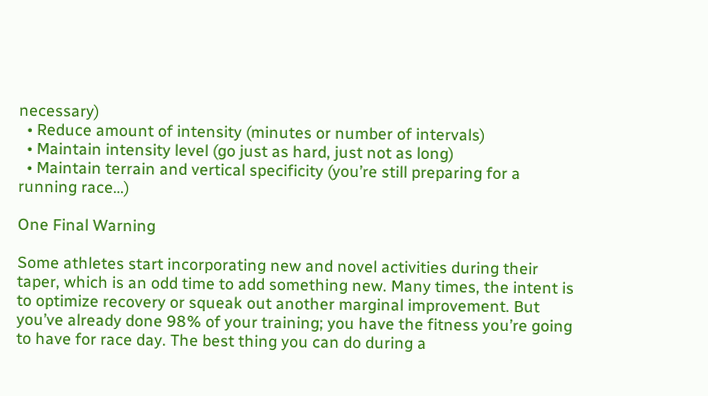necessary)
  • Reduce amount of intensity (minutes or number of intervals)
  • Maintain intensity level (go just as hard, just not as long)
  • Maintain terrain and vertical specificity (you’re still preparing for a running race…)

One Final Warning

Some athletes start incorporating new and novel activities during their taper, which is an odd time to add something new. Many times, the intent is to optimize recovery or squeak out another marginal improvement. But you’ve already done 98% of your training; you have the fitness you’re going to have for race day. The best thing you can do during a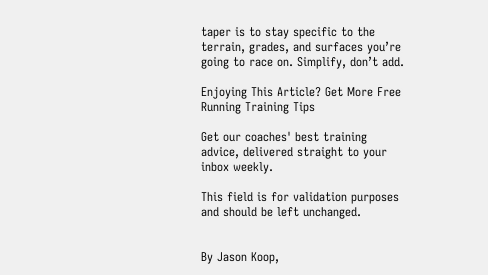taper is to stay specific to the terrain, grades, and surfaces you’re going to race on. Simplify, don’t add.

Enjoying This Article? Get More Free Running Training Tips

Get our coaches' best training advice, delivered straight to your inbox weekly.

This field is for validation purposes and should be left unchanged.


By Jason Koop,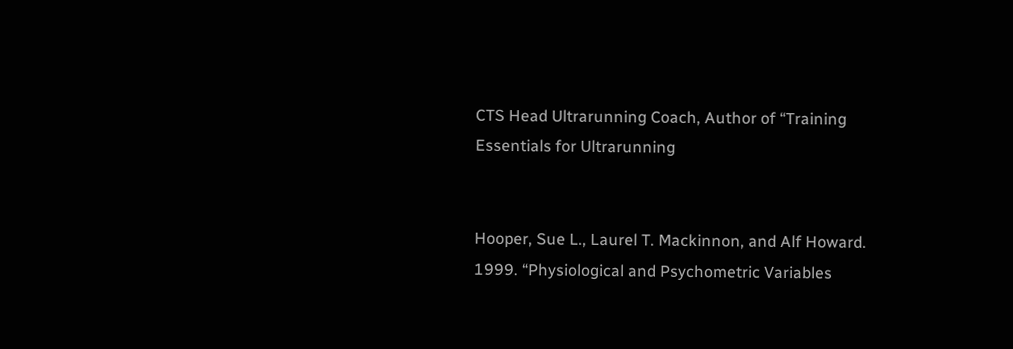CTS Head Ultrarunning Coach, Author of “Training Essentials for Ultrarunning


Hooper, Sue L., Laurel T. Mackinnon, and Alf Howard. 1999. “Physiological and Psychometric Variables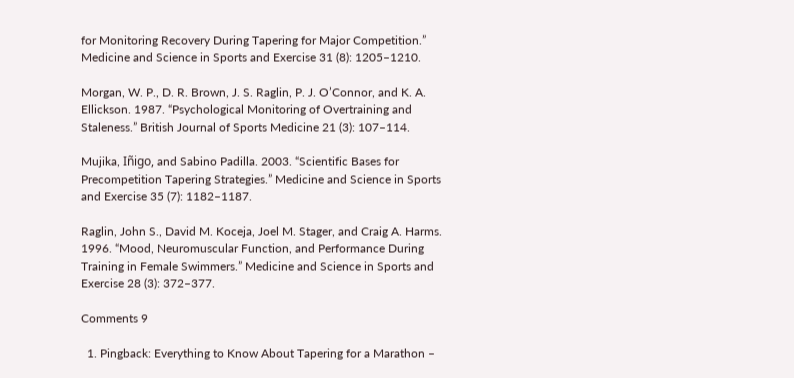for Monitoring Recovery During Tapering for Major Competition.” Medicine and Science in Sports and Exercise 31 (8): 1205–1210.

Morgan, W. P., D. R. Brown, J. S. Raglin, P. J. O’Connor, and K. A. Ellickson. 1987. “Psychological Monitoring of Overtraining and Staleness.” British Journal of Sports Medicine 21 (3): 107–114.

Mujika, Iñigo, and Sabino Padilla. 2003. “Scientific Bases for Precompetition Tapering Strategies.” Medicine and Science in Sports and Exercise 35 (7): 1182–1187.

Raglin, John S., David M. Koceja, Joel M. Stager, and Craig A. Harms. 1996. “Mood, Neuromuscular Function, and Performance During Training in Female Swimmers.” Medicine and Science in Sports and Exercise 28 (3): 372–377.

Comments 9

  1. Pingback: Everything to Know About Tapering for a Marathon –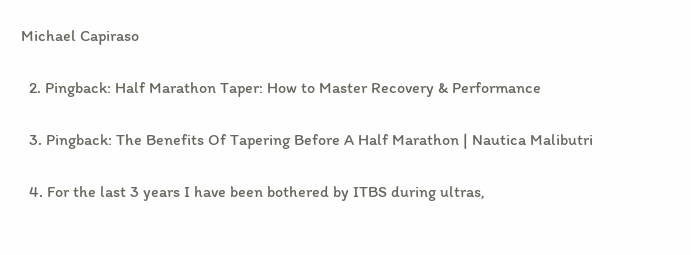Michael Capiraso

  2. Pingback: Half Marathon Taper: How to Master Recovery & Performance

  3. Pingback: The Benefits Of Tapering Before A Half Marathon | Nautica Malibutri

  4. For the last 3 years I have been bothered by ITBS during ultras,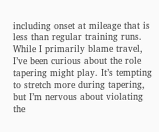including onset at mileage that is less than regular training runs. While I primarily blame travel, I’ve been curious about the role tapering might play. It’s tempting to stretch more during tapering, but I’m nervous about violating the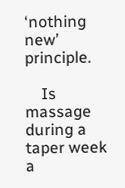‘nothing new’ principle.

    Is massage during a taper week a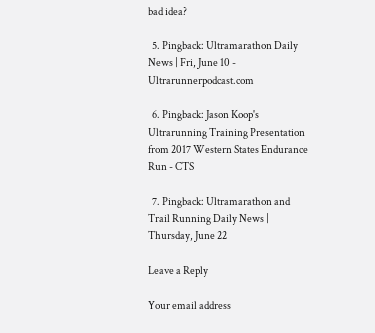bad idea?

  5. Pingback: Ultramarathon Daily News | Fri, June 10 - Ultrarunnerpodcast.com

  6. Pingback: Jason Koop's Ultrarunning Training Presentation from 2017 Western States Endurance Run - CTS

  7. Pingback: Ultramarathon and Trail Running Daily News | Thursday, June 22

Leave a Reply

Your email address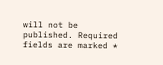will not be published. Required fields are marked *